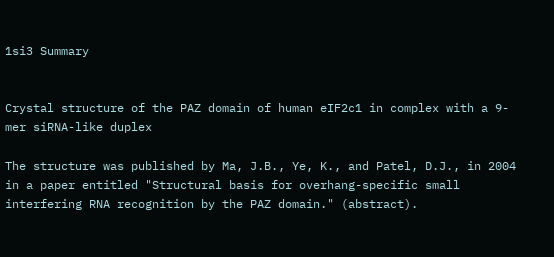1si3 Summary


Crystal structure of the PAZ domain of human eIF2c1 in complex with a 9-mer siRNA-like duplex

The structure was published by Ma, J.B., Ye, K., and Patel, D.J., in 2004 in a paper entitled "Structural basis for overhang-specific small interfering RNA recognition by the PAZ domain." (abstract).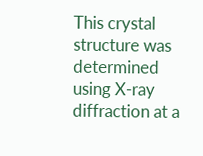This crystal structure was determined using X-ray diffraction at a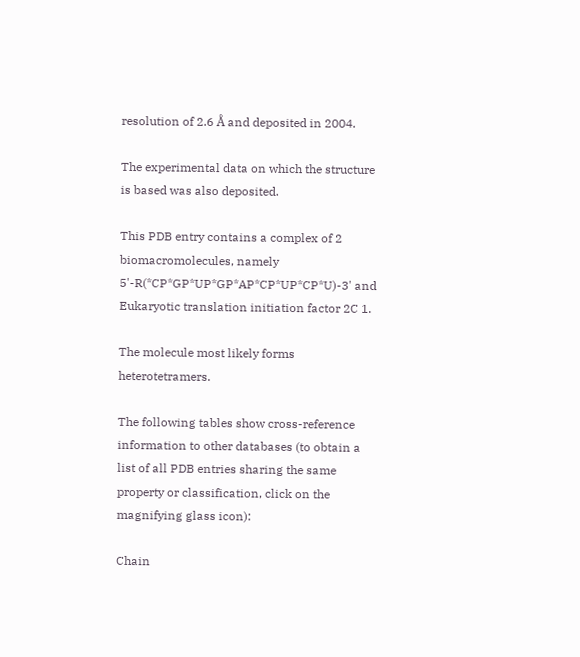resolution of 2.6 Å and deposited in 2004.

The experimental data on which the structure is based was also deposited.

This PDB entry contains a complex of 2 biomacromolecules, namely 5'-R(*CP*GP*UP*GP*AP*CP*UP*CP*U)-3' and Eukaryotic translation initiation factor 2C 1.

The molecule most likely forms heterotetramers.

The following tables show cross-reference information to other databases (to obtain a list of all PDB entries sharing the same property or classification, click on the magnifying glass icon):

Chain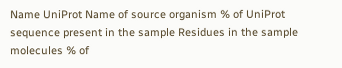Name UniProt Name of source organism % of UniProt sequence present in the sample Residues in the sample molecules % of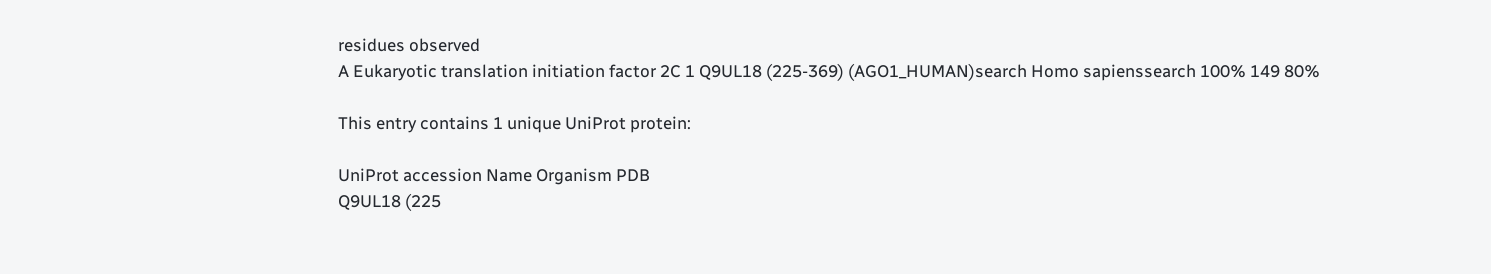residues observed
A Eukaryotic translation initiation factor 2C 1 Q9UL18 (225-369) (AGO1_HUMAN)search Homo sapienssearch 100% 149 80%

This entry contains 1 unique UniProt protein:

UniProt accession Name Organism PDB
Q9UL18 (225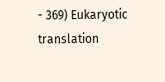- 369) Eukaryotic translation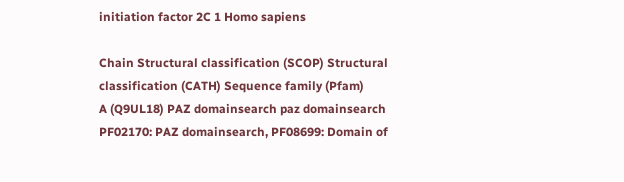initiation factor 2C 1 Homo sapiens

Chain Structural classification (SCOP) Structural classification (CATH) Sequence family (Pfam)
A (Q9UL18) PAZ domainsearch paz domainsearch PF02170: PAZ domainsearch, PF08699: Domain of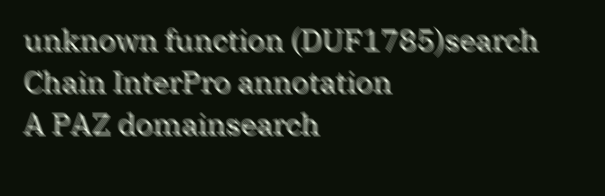unknown function (DUF1785)search
Chain InterPro annotation
A PAZ domainsearch